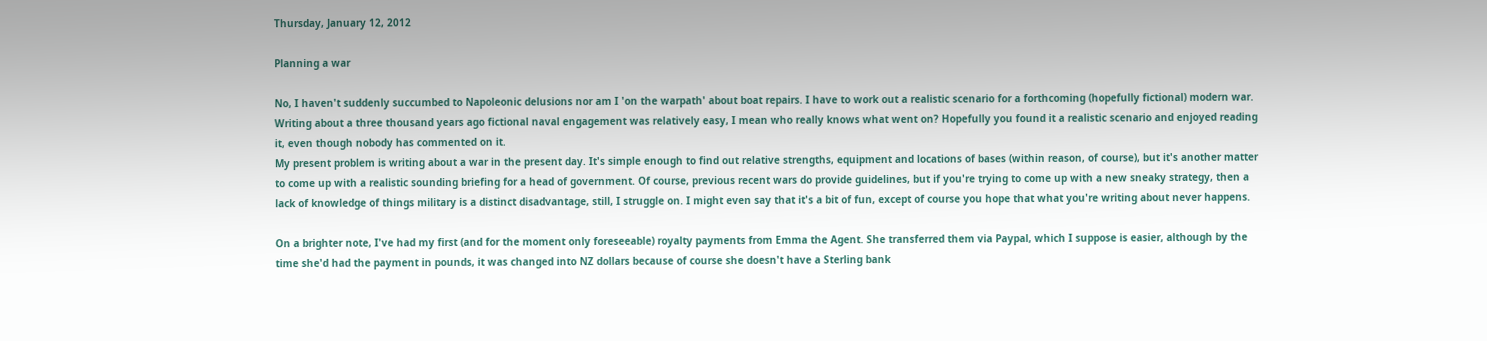Thursday, January 12, 2012

Planning a war

No, I haven't suddenly succumbed to Napoleonic delusions nor am I 'on the warpath' about boat repairs. I have to work out a realistic scenario for a forthcoming (hopefully fictional) modern war. Writing about a three thousand years ago fictional naval engagement was relatively easy, I mean who really knows what went on? Hopefully you found it a realistic scenario and enjoyed reading it, even though nobody has commented on it.
My present problem is writing about a war in the present day. It's simple enough to find out relative strengths, equipment and locations of bases (within reason, of course), but it's another matter to come up with a realistic sounding briefing for a head of government. Of course, previous recent wars do provide guidelines, but if you're trying to come up with a new sneaky strategy, then a lack of knowledge of things military is a distinct disadvantage, still, I struggle on. I might even say that it's a bit of fun, except of course you hope that what you're writing about never happens.

On a brighter note, I've had my first (and for the moment only foreseeable) royalty payments from Emma the Agent. She transferred them via Paypal, which I suppose is easier, although by the time she'd had the payment in pounds, it was changed into NZ dollars because of course she doesn't have a Sterling bank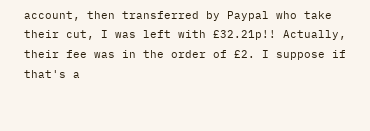account, then transferred by Paypal who take their cut, I was left with £32.21p!! Actually, their fee was in the order of £2. I suppose if that's a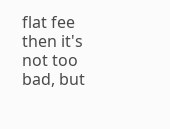flat fee then it's not too bad, but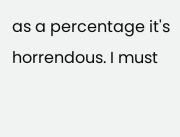as a percentage it's horrendous. I must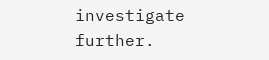investigate further.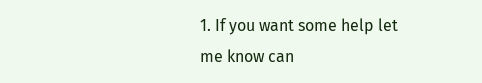1. If you want some help let me know can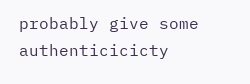probably give some authenticicicty